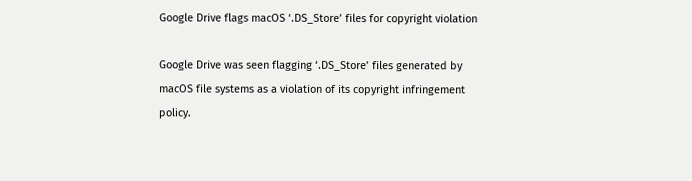Google Drive flags macOS ‘.DS_Store’ files for copyright violation

Google Drive was seen flagging ‘.DS_Store’ files generated by macOS file systems as a violation of its copyright infringement policy.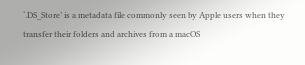‘.DS_Store’ is a metadata file commonly seen by Apple users when they transfer their folders and archives from a macOS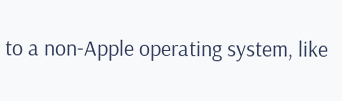to a non-Apple operating system, like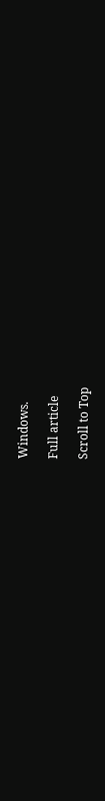Windows.

Full article

Scroll to Top